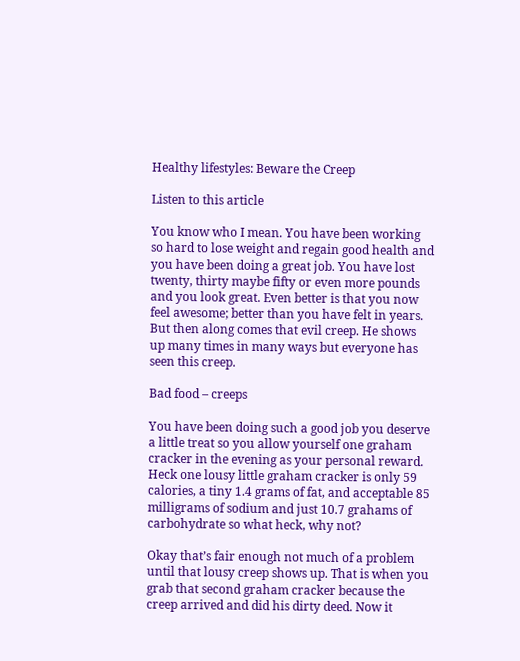Healthy lifestyles: Beware the Creep

Listen to this article

You know who I mean. You have been working so hard to lose weight and regain good health and you have been doing a great job. You have lost twenty, thirty maybe fifty or even more pounds and you look great. Even better is that you now feel awesome; better than you have felt in years. But then along comes that evil creep. He shows up many times in many ways but everyone has seen this creep.

Bad food – creeps

You have been doing such a good job you deserve a little treat so you allow yourself one graham cracker in the evening as your personal reward. Heck one lousy little graham cracker is only 59 calories, a tiny 1.4 grams of fat, and acceptable 85 milligrams of sodium and just 10.7 grahams of carbohydrate so what heck, why not?

Okay that’s fair enough not much of a problem until that lousy creep shows up. That is when you grab that second graham cracker because the creep arrived and did his dirty deed. Now it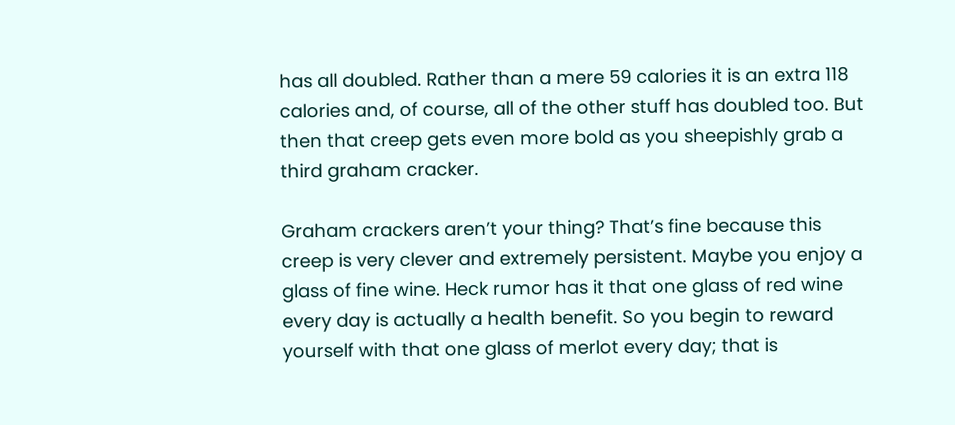has all doubled. Rather than a mere 59 calories it is an extra 118 calories and, of course, all of the other stuff has doubled too. But then that creep gets even more bold as you sheepishly grab a third graham cracker.

Graham crackers aren’t your thing? That’s fine because this creep is very clever and extremely persistent. Maybe you enjoy a glass of fine wine. Heck rumor has it that one glass of red wine every day is actually a health benefit. So you begin to reward yourself with that one glass of merlot every day; that is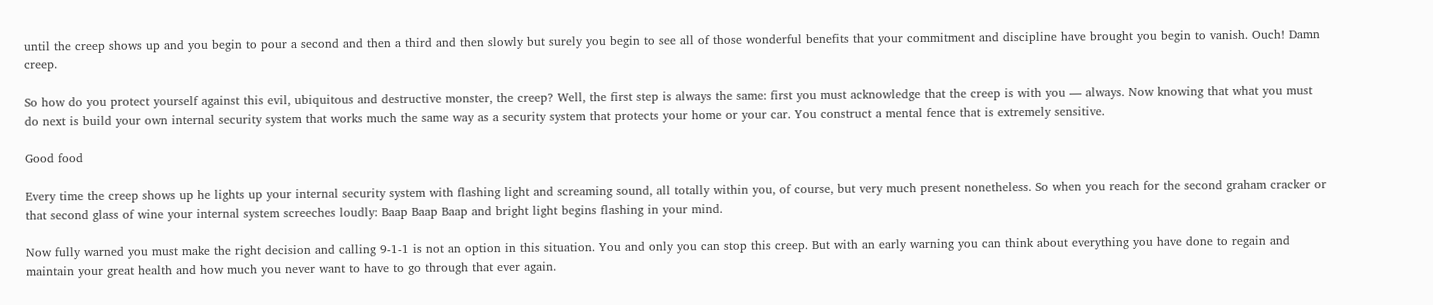until the creep shows up and you begin to pour a second and then a third and then slowly but surely you begin to see all of those wonderful benefits that your commitment and discipline have brought you begin to vanish. Ouch! Damn creep.

So how do you protect yourself against this evil, ubiquitous and destructive monster, the creep? Well, the first step is always the same: first you must acknowledge that the creep is with you — always. Now knowing that what you must do next is build your own internal security system that works much the same way as a security system that protects your home or your car. You construct a mental fence that is extremely sensitive.

Good food

Every time the creep shows up he lights up your internal security system with flashing light and screaming sound, all totally within you, of course, but very much present nonetheless. So when you reach for the second graham cracker or that second glass of wine your internal system screeches loudly: Baap Baap Baap and bright light begins flashing in your mind.

Now fully warned you must make the right decision and calling 9-1-1 is not an option in this situation. You and only you can stop this creep. But with an early warning you can think about everything you have done to regain and maintain your great health and how much you never want to have to go through that ever again.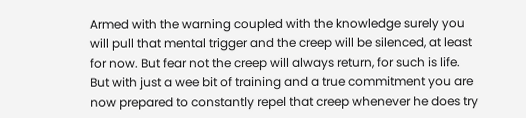Armed with the warning coupled with the knowledge surely you will pull that mental trigger and the creep will be silenced, at least for now. But fear not the creep will always return, for such is life. But with just a wee bit of training and a true commitment you are now prepared to constantly repel that creep whenever he does try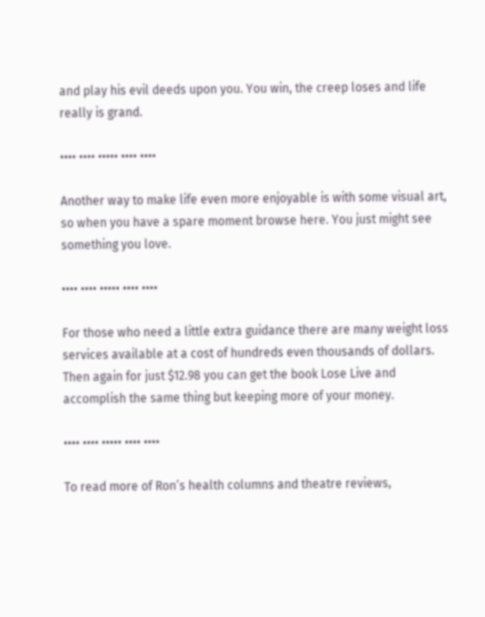and play his evil deeds upon you. You win, the creep loses and life really is grand.

•••• •••• ••••• •••• ••••

Another way to make life even more enjoyable is with some visual art, so when you have a spare moment browse here. You just might see something you love.

•••• •••• ••••• •••• ••••

For those who need a little extra guidance there are many weight loss services available at a cost of hundreds even thousands of dollars. Then again for just $12.98 you can get the book Lose Live and accomplish the same thing but keeping more of your money.

•••• •••• ••••• •••• ••••

To read more of Ron’s health columns and theatre reviews,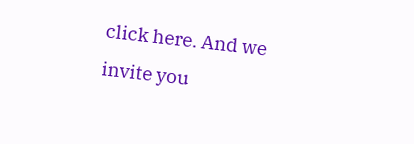click here. And we invite you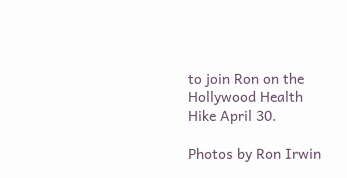to join Ron on the Hollywood Health Hike April 30.

Photos by Ron Irwin